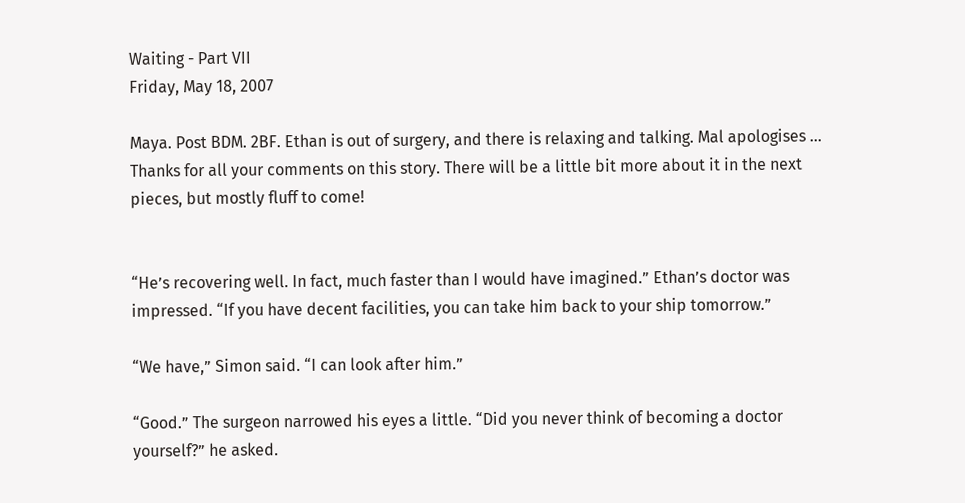Waiting - Part VII
Friday, May 18, 2007

Maya. Post BDM. 2BF. Ethan is out of surgery, and there is relaxing and talking. Mal apologises ... Thanks for all your comments on this story. There will be a little bit more about it in the next pieces, but mostly fluff to come!


“He’s recovering well. In fact, much faster than I would have imagined.” Ethan’s doctor was impressed. “If you have decent facilities, you can take him back to your ship tomorrow.”

“We have,” Simon said. “I can look after him.”

“Good.” The surgeon narrowed his eyes a little. “Did you never think of becoming a doctor yourself?” he asked.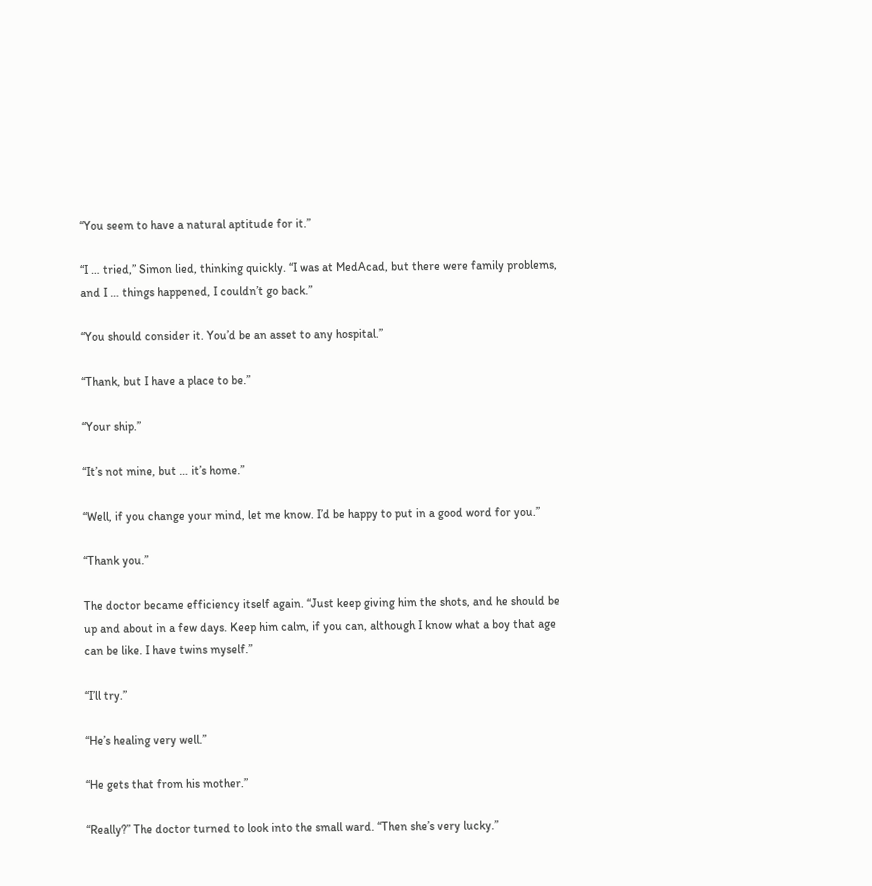“You seem to have a natural aptitude for it.”

“I … tried,” Simon lied, thinking quickly. “I was at MedAcad, but there were family problems, and I … things happened, I couldn’t go back.”

“You should consider it. You’d be an asset to any hospital.”

“Thank, but I have a place to be.”

“Your ship.”

“It’s not mine, but … it’s home.”

“Well, if you change your mind, let me know. I’d be happy to put in a good word for you.”

“Thank you.”

The doctor became efficiency itself again. “Just keep giving him the shots, and he should be up and about in a few days. Keep him calm, if you can, although I know what a boy that age can be like. I have twins myself.”

“I’ll try.”

“He’s healing very well.”

“He gets that from his mother.”

“Really?” The doctor turned to look into the small ward. “Then she’s very lucky.”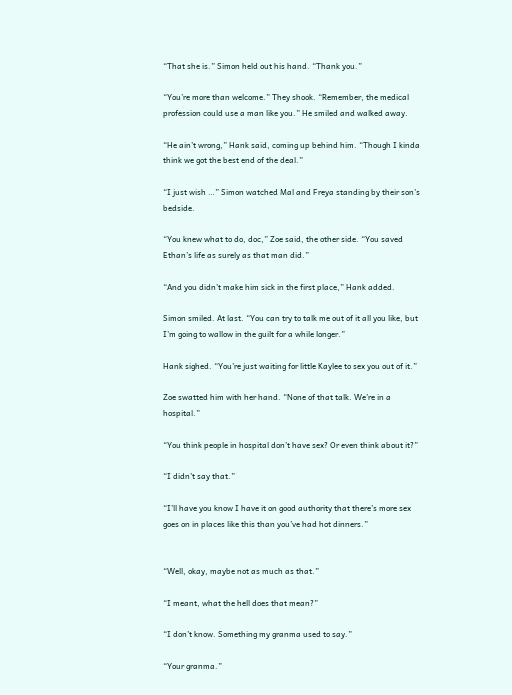“That she is.” Simon held out his hand. “Thank you.”

“You’re more than welcome.” They shook. “Remember, the medical profession could use a man like you.” He smiled and walked away.

“He ain’t wrong,” Hank said, coming up behind him. “Though I kinda think we got the best end of the deal.”

“I just wish …” Simon watched Mal and Freya standing by their son’s bedside.

“You knew what to do, doc,” Zoe said, the other side. “You saved Ethan’s life as surely as that man did.”

“And you didn’t make him sick in the first place,” Hank added.

Simon smiled. At last. “You can try to talk me out of it all you like, but I’m going to wallow in the guilt for a while longer.”

Hank sighed. “You’re just waiting for little Kaylee to sex you out of it.”

Zoe swatted him with her hand. “None of that talk. We’re in a hospital.”

“You think people in hospital don’t have sex? Or even think about it?”

“I didn’t say that.”

“I’ll have you know I have it on good authority that there’s more sex goes on in places like this than you’ve had hot dinners.”


“Well, okay, maybe not as much as that.”

“I meant, what the hell does that mean?”

“I don’t know. Something my granma used to say.”

“Your granma.”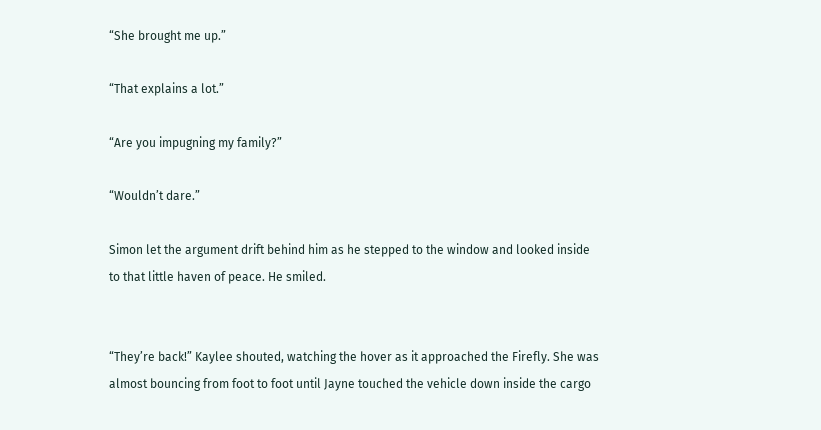“She brought me up.”

“That explains a lot.”

“Are you impugning my family?”

“Wouldn’t dare.”

Simon let the argument drift behind him as he stepped to the window and looked inside to that little haven of peace. He smiled.


“They’re back!” Kaylee shouted, watching the hover as it approached the Firefly. She was almost bouncing from foot to foot until Jayne touched the vehicle down inside the cargo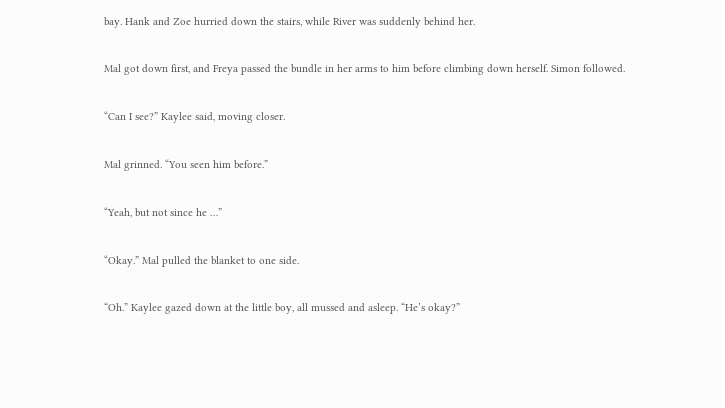bay. Hank and Zoe hurried down the stairs, while River was suddenly behind her.

Mal got down first, and Freya passed the bundle in her arms to him before climbing down herself. Simon followed.

“Can I see?” Kaylee said, moving closer.

Mal grinned. “You seen him before.”

“Yeah, but not since he …”

“Okay.” Mal pulled the blanket to one side.

“Oh.” Kaylee gazed down at the little boy, all mussed and asleep. “He’s okay?”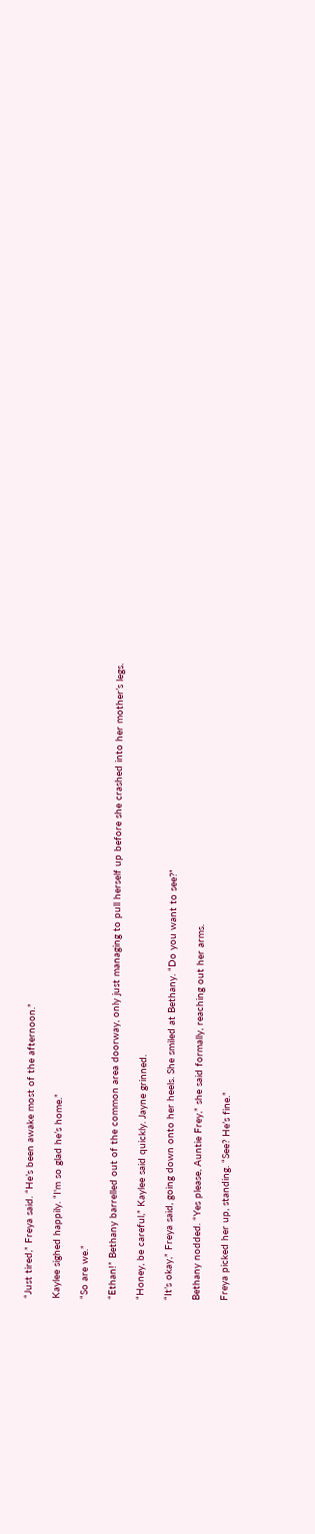“Just tired,” Freya said. “He’s been awake most of the afternoon.”

Kaylee sighed happily. “I'm so glad he’s home.”

“So are we.”

“Ethan!” Bethany barrelled out of the common area doorway, only just managing to pull herself up before she crashed into her mother’s legs.

“Honey, be careful,” Kaylee said quickly. Jayne grinned.

“It’s okay,” Freya said, going down onto her heels. She smiled at Bethany. “Do you want to see?”

Bethany nodded. “Yes please, Auntie Frey,” she said formally, reaching out her arms.

Freya picked her up, standing. “See? He’s fine.”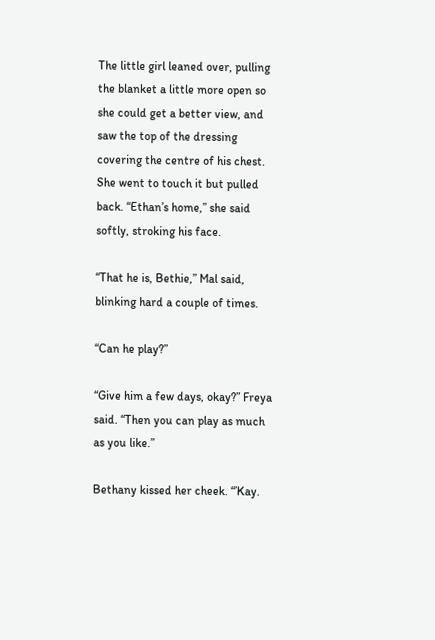The little girl leaned over, pulling the blanket a little more open so she could get a better view, and saw the top of the dressing covering the centre of his chest. She went to touch it but pulled back. “Ethan’s home,” she said softly, stroking his face.

“That he is, Bethie,” Mal said, blinking hard a couple of times.

“Can he play?”

“Give him a few days, okay?” Freya said. “Then you can play as much as you like.”

Bethany kissed her cheek. “’Kay.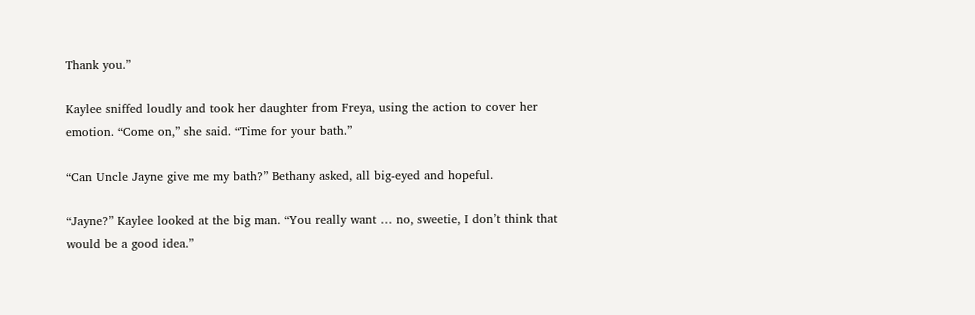Thank you.”

Kaylee sniffed loudly and took her daughter from Freya, using the action to cover her emotion. “Come on,” she said. “Time for your bath.”

“Can Uncle Jayne give me my bath?” Bethany asked, all big-eyed and hopeful.

“Jayne?” Kaylee looked at the big man. “You really want … no, sweetie, I don’t think that would be a good idea.”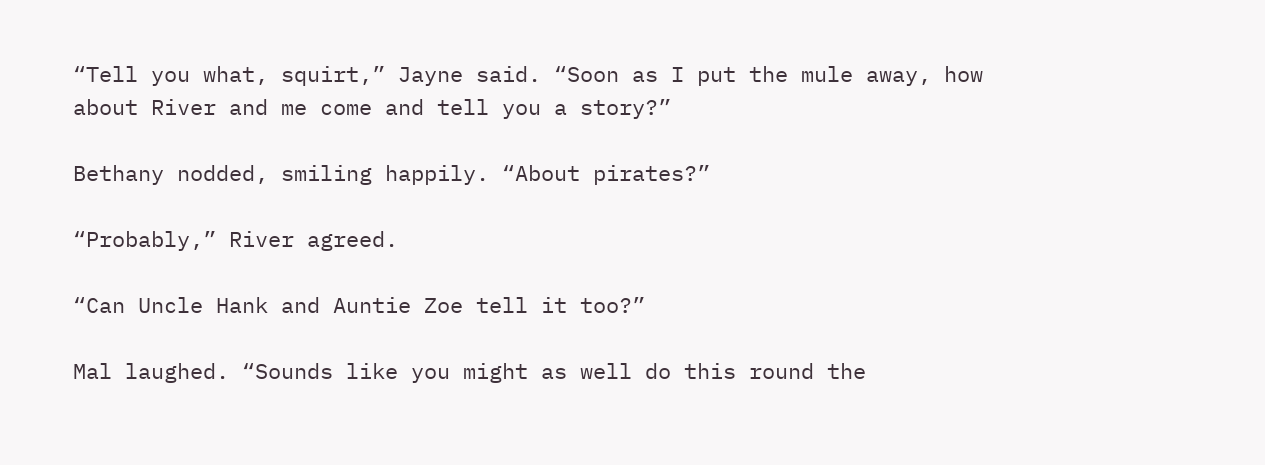“Tell you what, squirt,” Jayne said. “Soon as I put the mule away, how about River and me come and tell you a story?”

Bethany nodded, smiling happily. “About pirates?”

“Probably,” River agreed.

“Can Uncle Hank and Auntie Zoe tell it too?”

Mal laughed. “Sounds like you might as well do this round the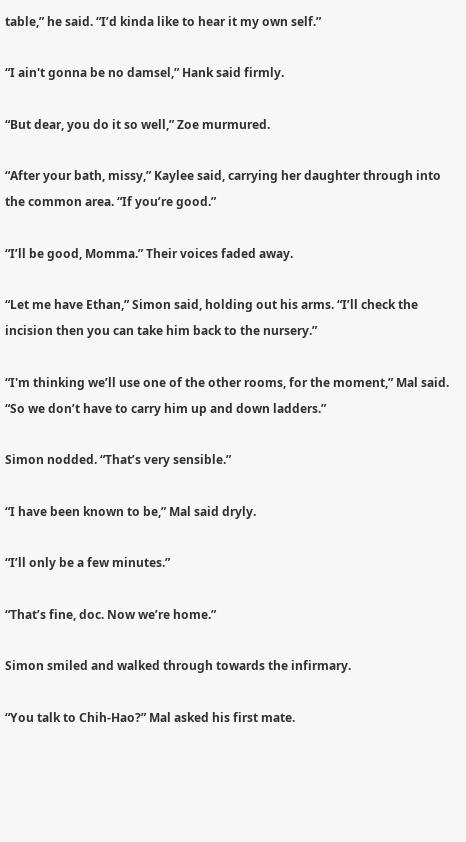table,” he said. “I’d kinda like to hear it my own self.”

“I ain't gonna be no damsel,” Hank said firmly.

“But dear, you do it so well,” Zoe murmured.

“After your bath, missy,” Kaylee said, carrying her daughter through into the common area. “If you’re good.”

“I’ll be good, Momma.” Their voices faded away.

“Let me have Ethan,” Simon said, holding out his arms. “I’ll check the incision then you can take him back to the nursery.”

“I'm thinking we’ll use one of the other rooms, for the moment,” Mal said. “So we don’t have to carry him up and down ladders.”

Simon nodded. “That’s very sensible.”

“I have been known to be,” Mal said dryly.

“I’ll only be a few minutes.”

“That’s fine, doc. Now we’re home.”

Simon smiled and walked through towards the infirmary.

“You talk to Chih-Hao?” Mal asked his first mate.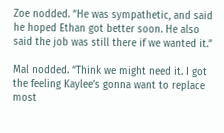Zoe nodded. “He was sympathetic, and said he hoped Ethan got better soon. He also said the job was still there if we wanted it.”

Mal nodded. “Think we might need it. I got the feeling Kaylee’s gonna want to replace most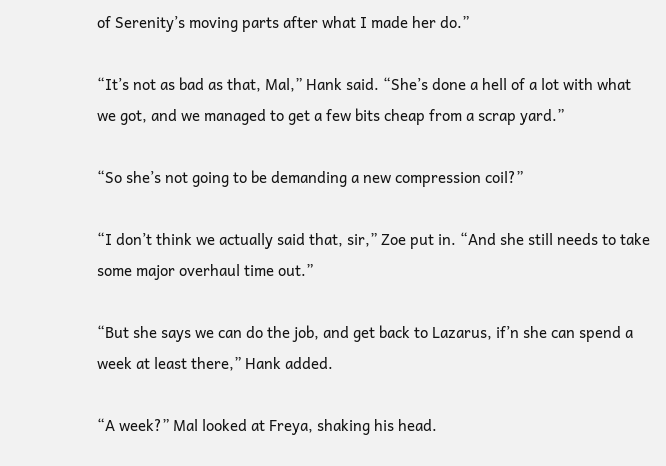of Serenity’s moving parts after what I made her do.”

“It’s not as bad as that, Mal,” Hank said. “She’s done a hell of a lot with what we got, and we managed to get a few bits cheap from a scrap yard.”

“So she’s not going to be demanding a new compression coil?”

“I don’t think we actually said that, sir,” Zoe put in. “And she still needs to take some major overhaul time out.”

“But she says we can do the job, and get back to Lazarus, if’n she can spend a week at least there,” Hank added.

“A week?” Mal looked at Freya, shaking his head.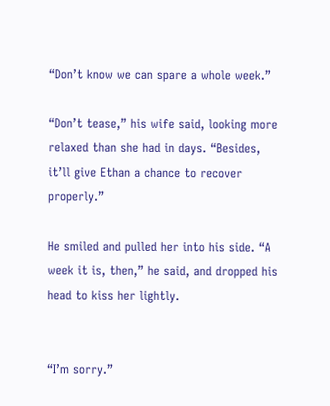“Don’t know we can spare a whole week.”

“Don’t tease,” his wife said, looking more relaxed than she had in days. “Besides, it’ll give Ethan a chance to recover properly.”

He smiled and pulled her into his side. “A week it is, then,” he said, and dropped his head to kiss her lightly.


“I’m sorry.”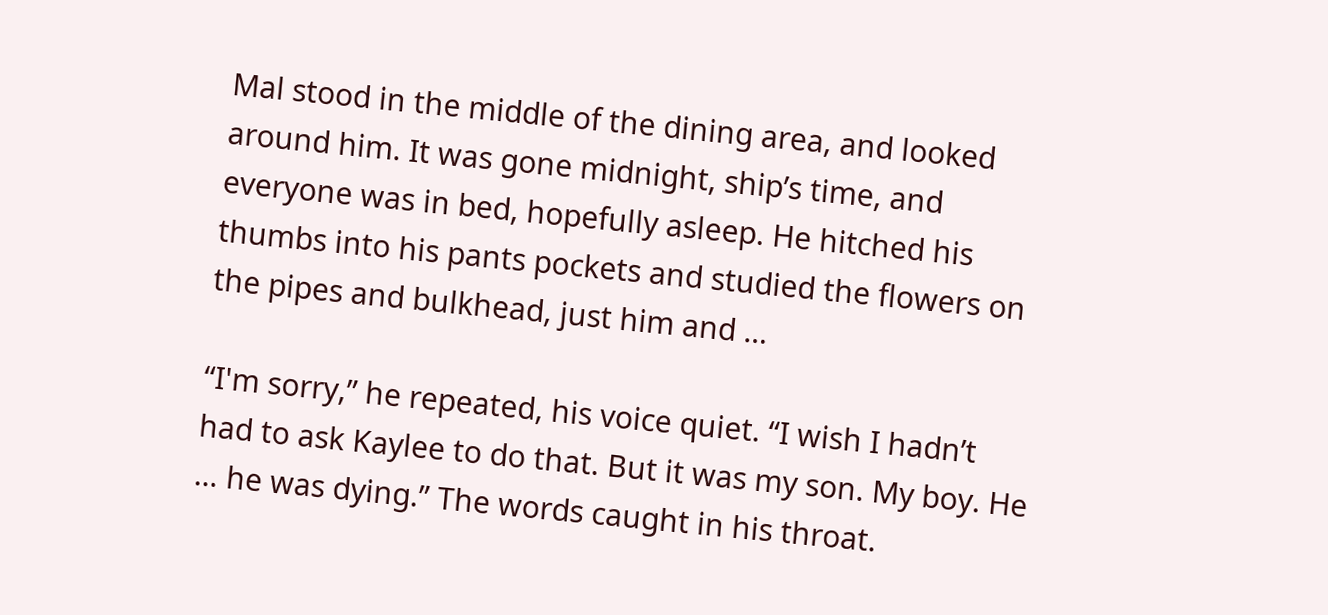Mal stood in the middle of the dining area, and looked around him. It was gone midnight, ship’s time, and everyone was in bed, hopefully asleep. He hitched his thumbs into his pants pockets and studied the flowers on the pipes and bulkhead, just him and …

“I'm sorry,” he repeated, his voice quiet. “I wish I hadn’t had to ask Kaylee to do that. But it was my son. My boy. He … he was dying.” The words caught in his throat.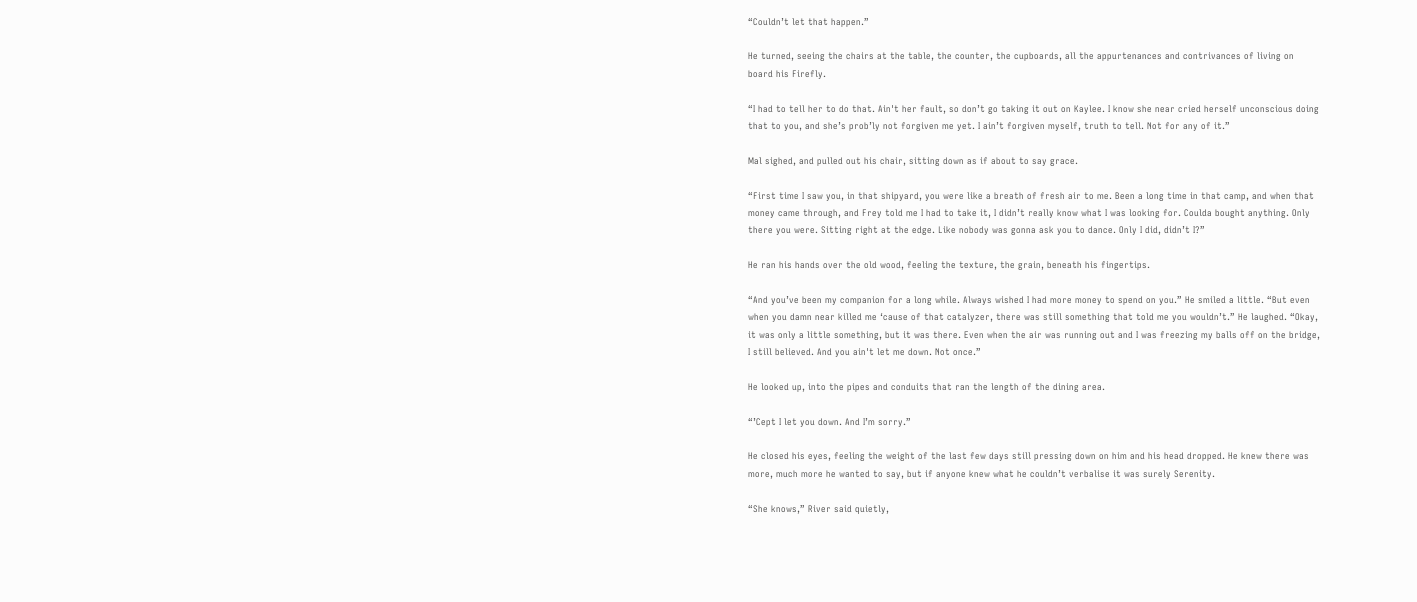“Couldn’t let that happen.”

He turned, seeing the chairs at the table, the counter, the cupboards, all the appurtenances and contrivances of living on board his Firefly.

“I had to tell her to do that. Ain't her fault, so don’t go taking it out on Kaylee. I know she near cried herself unconscious doing that to you, and she’s prob’ly not forgiven me yet. I ain’t forgiven myself, truth to tell. Not for any of it.”

Mal sighed, and pulled out his chair, sitting down as if about to say grace.

“First time I saw you, in that shipyard, you were like a breath of fresh air to me. Been a long time in that camp, and when that money came through, and Frey told me I had to take it, I didn’t really know what I was looking for. Coulda bought anything. Only there you were. Sitting right at the edge. Like nobody was gonna ask you to dance. Only I did, didn’t I?”

He ran his hands over the old wood, feeling the texture, the grain, beneath his fingertips.

“And you’ve been my companion for a long while. Always wished I had more money to spend on you.” He smiled a little. “But even when you damn near killed me ‘cause of that catalyzer, there was still something that told me you wouldn’t.” He laughed. “Okay, it was only a little something, but it was there. Even when the air was running out and I was freezing my balls off on the bridge, I still believed. And you ain't let me down. Not once.”

He looked up, into the pipes and conduits that ran the length of the dining area.

“’Cept I let you down. And I’m sorry.”

He closed his eyes, feeling the weight of the last few days still pressing down on him and his head dropped. He knew there was more, much more he wanted to say, but if anyone knew what he couldn’t verbalise it was surely Serenity.

“She knows,” River said quietly,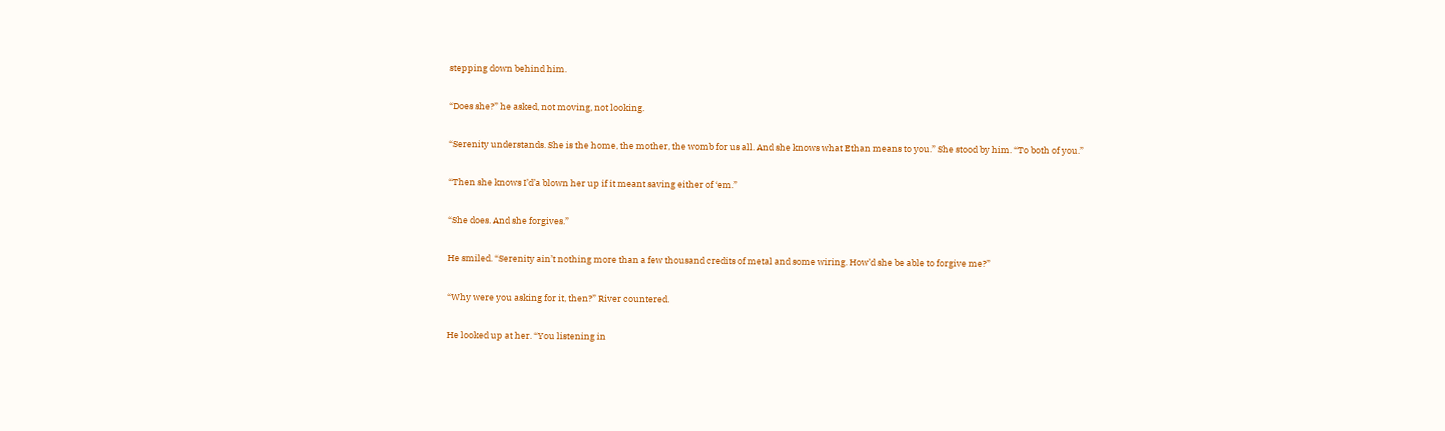stepping down behind him.

“Does she?” he asked, not moving, not looking.

“Serenity understands. She is the home, the mother, the womb for us all. And she knows what Ethan means to you.” She stood by him. “To both of you.”

“Then she knows I’d’a blown her up if it meant saving either of ‘em.”

“She does. And she forgives.”

He smiled. “Serenity ain’t nothing more than a few thousand credits of metal and some wiring. How’d she be able to forgive me?”

“Why were you asking for it, then?” River countered.

He looked up at her. “You listening in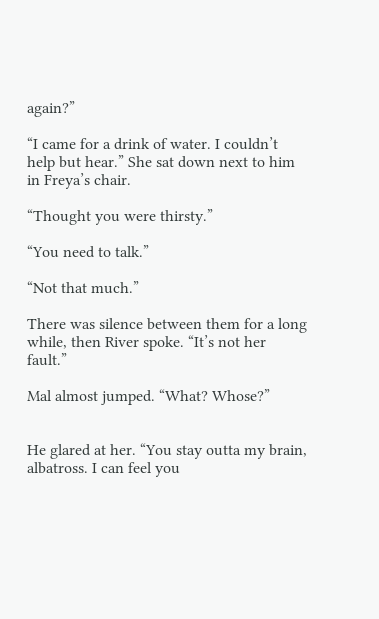again?”

“I came for a drink of water. I couldn’t help but hear.” She sat down next to him in Freya’s chair.

“Thought you were thirsty.”

“You need to talk.”

“Not that much.”

There was silence between them for a long while, then River spoke. “It’s not her fault.”

Mal almost jumped. “What? Whose?”


He glared at her. “You stay outta my brain, albatross. I can feel you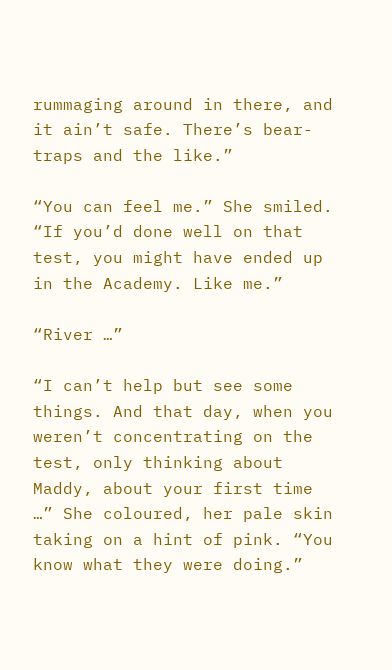rummaging around in there, and it ain’t safe. There’s bear-traps and the like.”

“You can feel me.” She smiled. “If you’d done well on that test, you might have ended up in the Academy. Like me.”

“River …”

“I can’t help but see some things. And that day, when you weren’t concentrating on the test, only thinking about Maddy, about your first time …” She coloured, her pale skin taking on a hint of pink. “You know what they were doing.”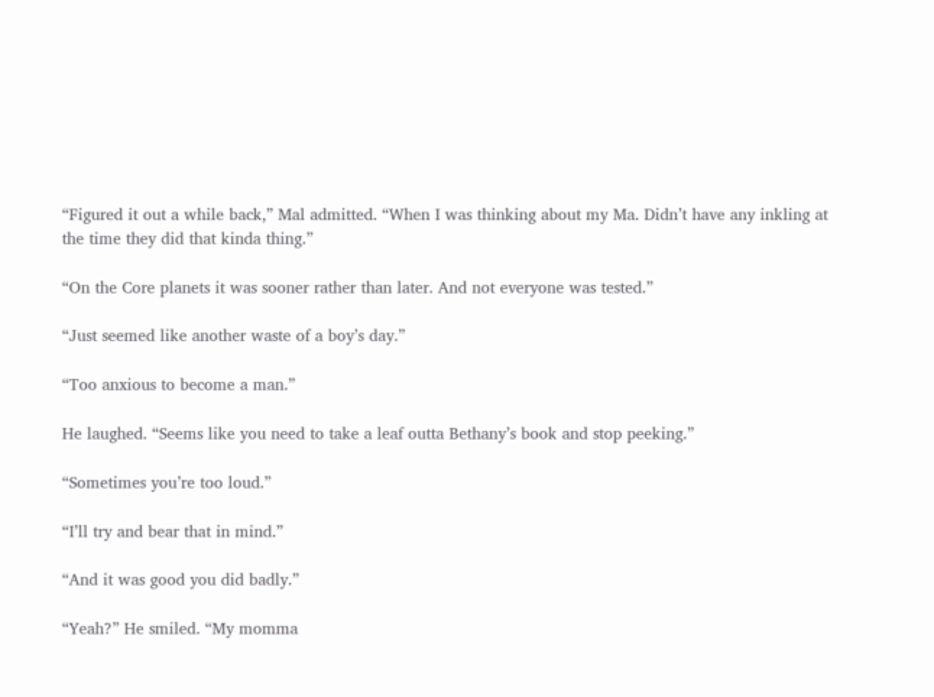“Figured it out a while back,” Mal admitted. “When I was thinking about my Ma. Didn’t have any inkling at the time they did that kinda thing.”

“On the Core planets it was sooner rather than later. And not everyone was tested.”

“Just seemed like another waste of a boy’s day.”

“Too anxious to become a man.”

He laughed. “Seems like you need to take a leaf outta Bethany’s book and stop peeking.”

“Sometimes you’re too loud.”

“I’ll try and bear that in mind.”

“And it was good you did badly.”

“Yeah?” He smiled. “My momma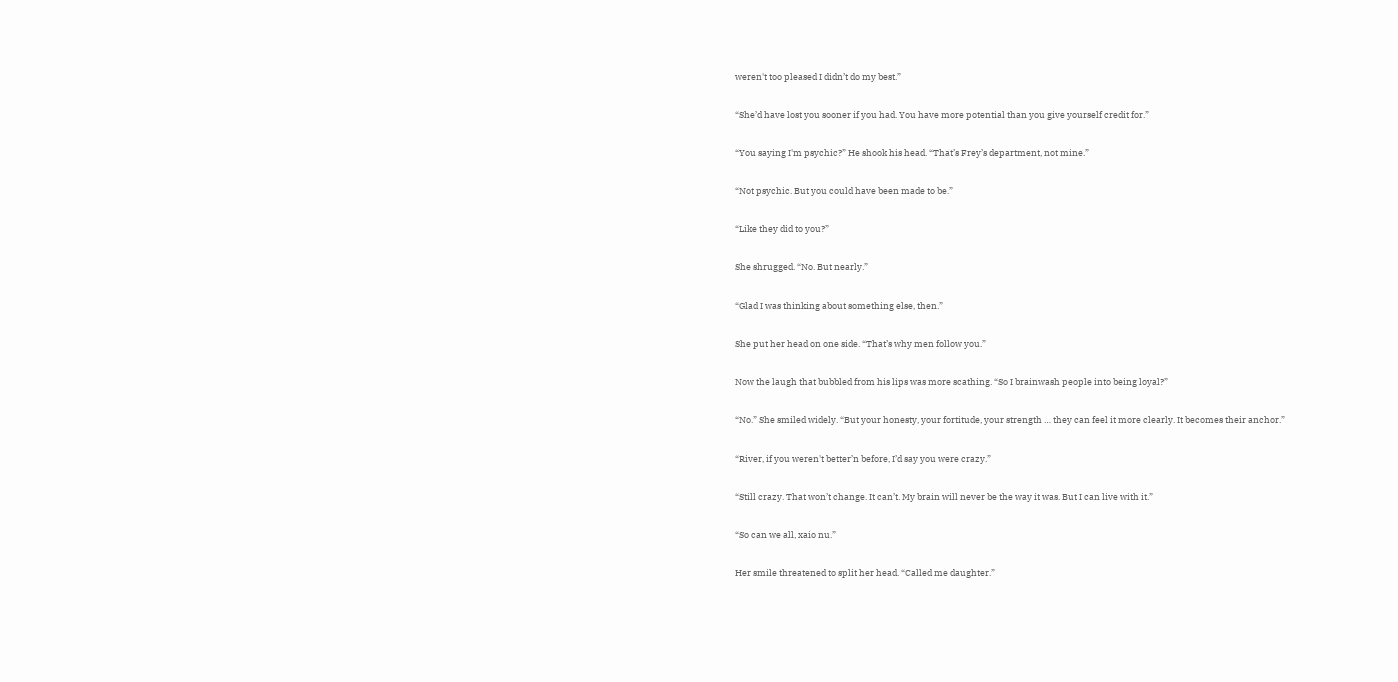weren't too pleased I didn’t do my best.”

“She’d have lost you sooner if you had. You have more potential than you give yourself credit for.”

“You saying I'm psychic?” He shook his head. “That’s Frey’s department, not mine.”

“Not psychic. But you could have been made to be.”

“Like they did to you?”

She shrugged. “No. But nearly.”

“Glad I was thinking about something else, then.”

She put her head on one side. “That’s why men follow you.”

Now the laugh that bubbled from his lips was more scathing. “So I brainwash people into being loyal?”

“No.” She smiled widely. “But your honesty, your fortitude, your strength … they can feel it more clearly. It becomes their anchor.”

“River, if you weren't better’n before, I’d say you were crazy.”

“Still crazy. That won’t change. It can’t. My brain will never be the way it was. But I can live with it.”

“So can we all, xaio nu.”

Her smile threatened to split her head. “Called me daughter.”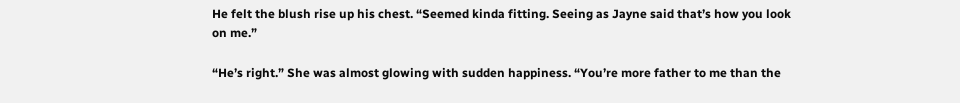He felt the blush rise up his chest. “Seemed kinda fitting. Seeing as Jayne said that’s how you look on me.”

“He’s right.” She was almost glowing with sudden happiness. “You’re more father to me than the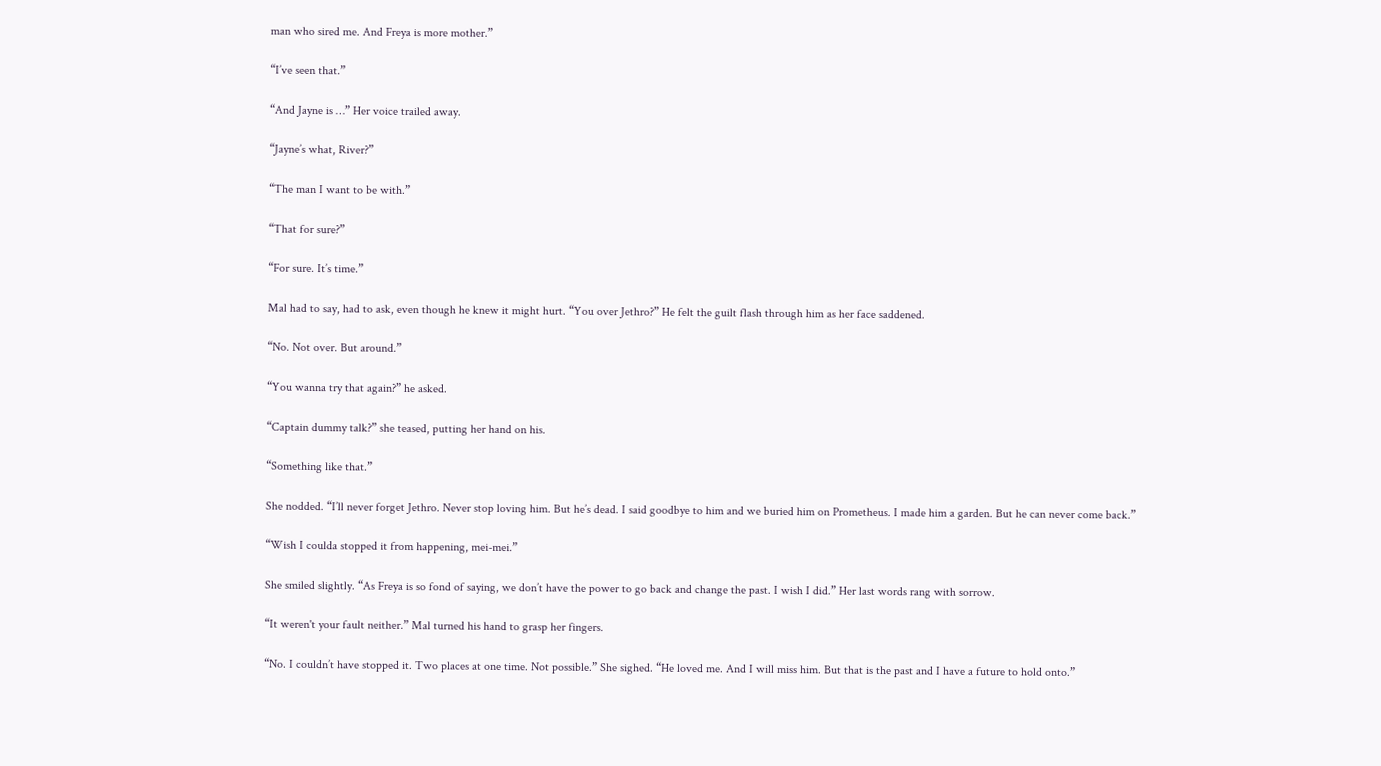man who sired me. And Freya is more mother.”

“I’ve seen that.”

“And Jayne is …” Her voice trailed away.

“Jayne’s what, River?”

“The man I want to be with.”

“That for sure?”

“For sure. It’s time.”

Mal had to say, had to ask, even though he knew it might hurt. “You over Jethro?” He felt the guilt flash through him as her face saddened.

“No. Not over. But around.”

“You wanna try that again?” he asked.

“Captain dummy talk?” she teased, putting her hand on his.

“Something like that.”

She nodded. “I’ll never forget Jethro. Never stop loving him. But he’s dead. I said goodbye to him and we buried him on Prometheus. I made him a garden. But he can never come back.”

“Wish I coulda stopped it from happening, mei-mei.”

She smiled slightly. “As Freya is so fond of saying, we don’t have the power to go back and change the past. I wish I did.” Her last words rang with sorrow.

“It weren't your fault neither.” Mal turned his hand to grasp her fingers.

“No. I couldn’t have stopped it. Two places at one time. Not possible.” She sighed. “He loved me. And I will miss him. But that is the past and I have a future to hold onto.”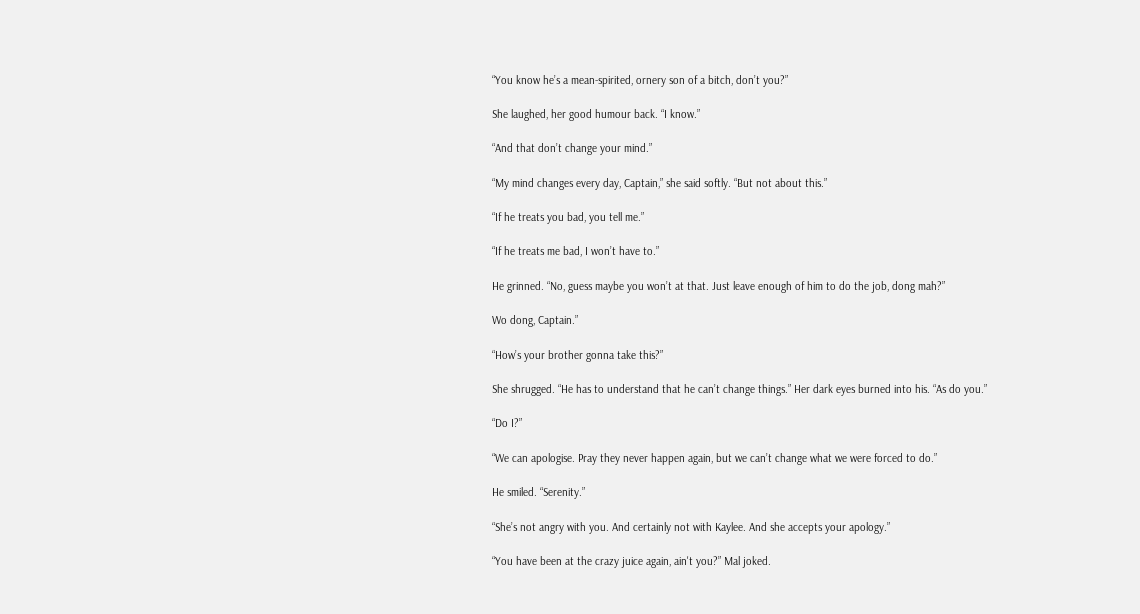“You know he’s a mean-spirited, ornery son of a bitch, don’t you?”

She laughed, her good humour back. “I know.”

“And that don’t change your mind.”

“My mind changes every day, Captain,” she said softly. “But not about this.”

“If he treats you bad, you tell me.”

“If he treats me bad, I won’t have to.”

He grinned. “No, guess maybe you won’t at that. Just leave enough of him to do the job, dong mah?”

Wo dong, Captain.”

“How’s your brother gonna take this?”

She shrugged. “He has to understand that he can’t change things.” Her dark eyes burned into his. “As do you.”

“Do I?”

“We can apologise. Pray they never happen again, but we can’t change what we were forced to do.”

He smiled. “Serenity.”

“She’s not angry with you. And certainly not with Kaylee. And she accepts your apology.”

“You have been at the crazy juice again, ain't you?” Mal joked.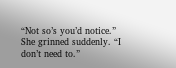“Not so’s you’d notice.” She grinned suddenly. “I don’t need to.”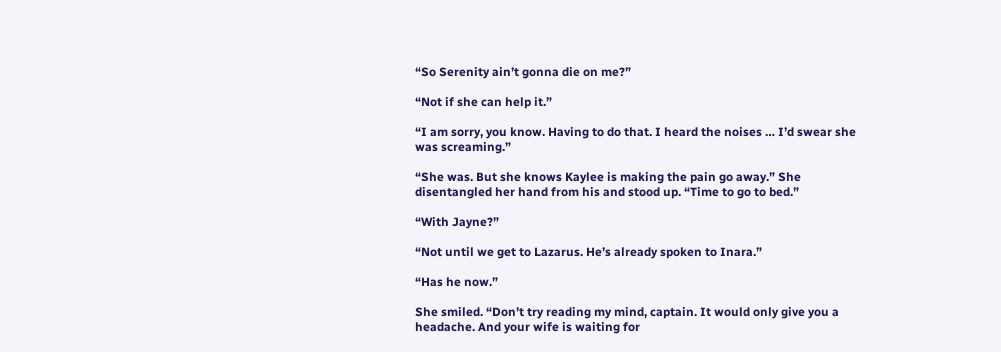“So Serenity ain’t gonna die on me?”

“Not if she can help it.”

“I am sorry, you know. Having to do that. I heard the noises … I’d swear she was screaming.”

“She was. But she knows Kaylee is making the pain go away.” She disentangled her hand from his and stood up. “Time to go to bed.”

“With Jayne?”

“Not until we get to Lazarus. He’s already spoken to Inara.”

“Has he now.”

She smiled. “Don’t try reading my mind, captain. It would only give you a headache. And your wife is waiting for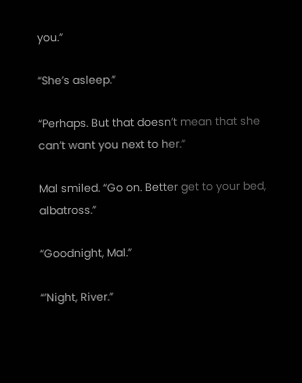you.”

“She’s asleep.”

“Perhaps. But that doesn’t mean that she can’t want you next to her.”

Mal smiled. “Go on. Better get to your bed, albatross.”

“Goodnight, Mal.”

“’Night, River.”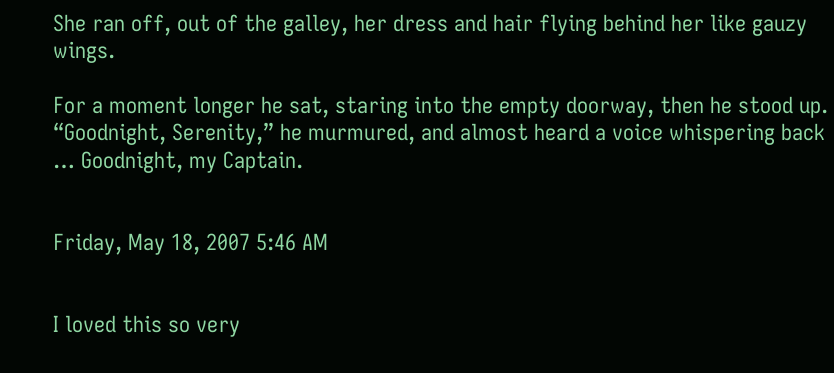She ran off, out of the galley, her dress and hair flying behind her like gauzy wings.

For a moment longer he sat, staring into the empty doorway, then he stood up. “Goodnight, Serenity,” he murmured, and almost heard a voice whispering back … Goodnight, my Captain.


Friday, May 18, 2007 5:46 AM


I loved this so very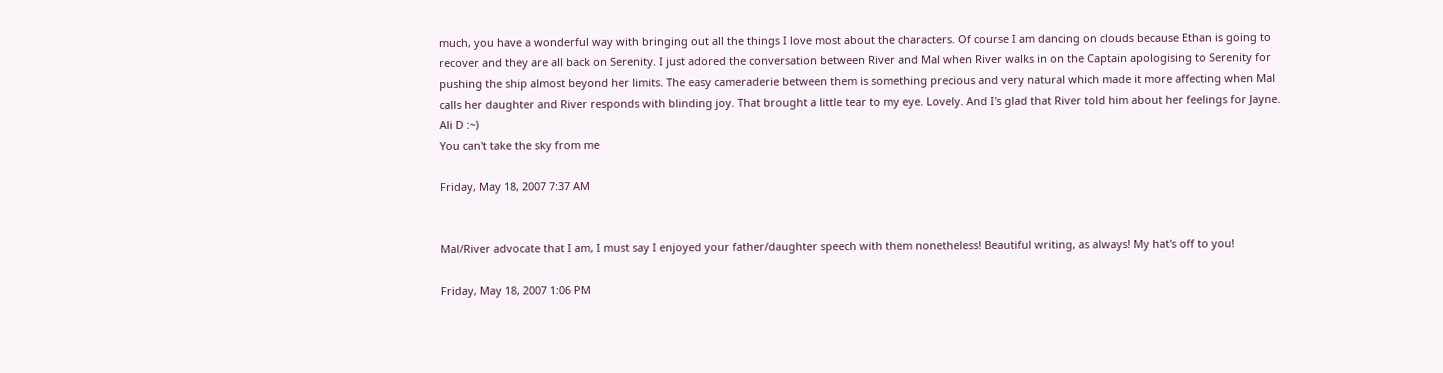much, you have a wonderful way with bringing out all the things I love most about the characters. Of course I am dancing on clouds because Ethan is going to recover and they are all back on Serenity. I just adored the conversation between River and Mal when River walks in on the Captain apologising to Serenity for pushing the ship almost beyond her limits. The easy cameraderie between them is something precious and very natural which made it more affecting when Mal calls her daughter and River responds with blinding joy. That brought a little tear to my eye. Lovely. And I's glad that River told him about her feelings for Jayne. Ali D :~)
You can't take the sky from me

Friday, May 18, 2007 7:37 AM


Mal/River advocate that I am, I must say I enjoyed your father/daughter speech with them nonetheless! Beautiful writing, as always! My hat's off to you!

Friday, May 18, 2007 1:06 PM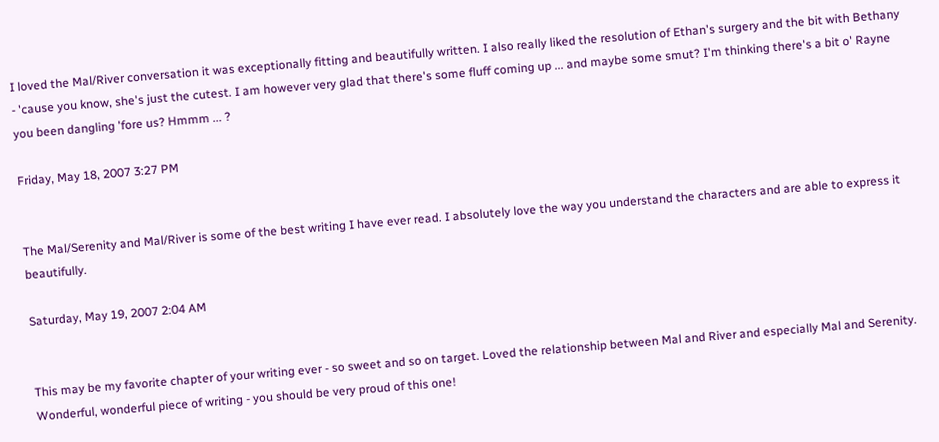I loved the Mal/River conversation it was exceptionally fitting and beautifully written. I also really liked the resolution of Ethan's surgery and the bit with Bethany - 'cause you know, she's just the cutest. I am however very glad that there's some fluff coming up ... and maybe some smut? I'm thinking there's a bit o' Rayne you been dangling 'fore us? Hmmm ... ?

Friday, May 18, 2007 3:27 PM


The Mal/Serenity and Mal/River is some of the best writing I have ever read. I absolutely love the way you understand the characters and are able to express it beautifully.

Saturday, May 19, 2007 2:04 AM


This may be my favorite chapter of your writing ever - so sweet and so on target. Loved the relationship between Mal and River and especially Mal and Serenity. Wonderful, wonderful piece of writing - you should be very proud of this one!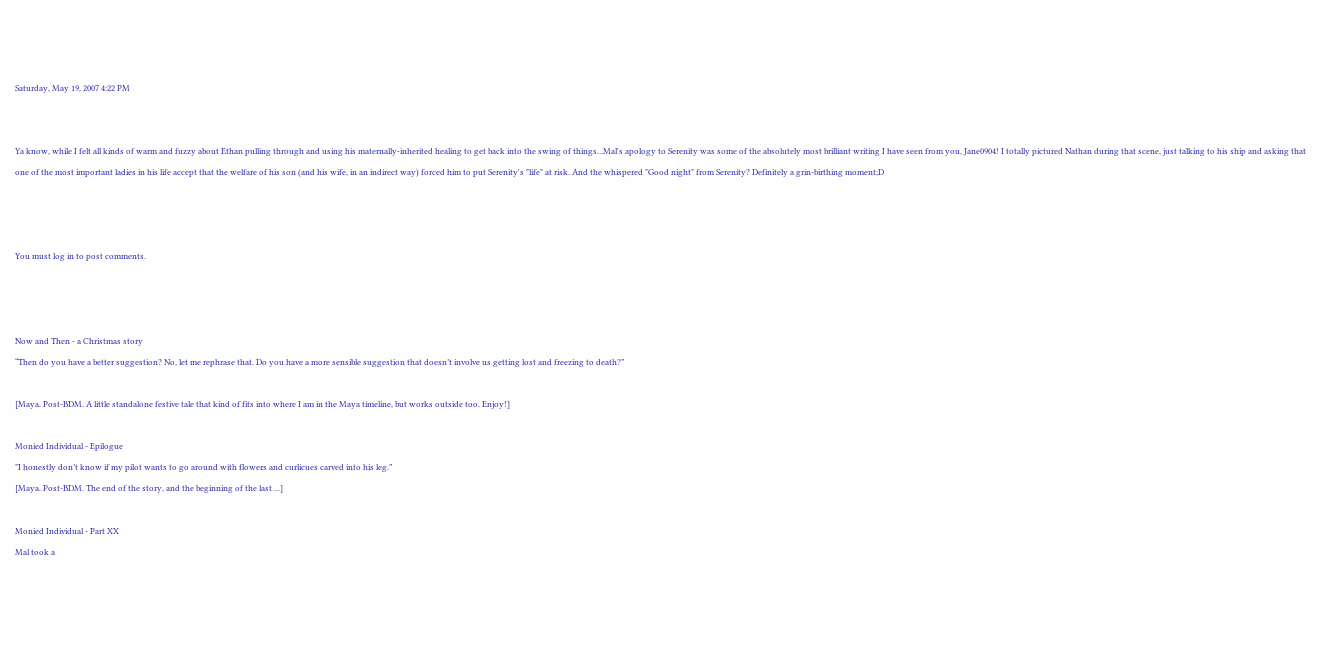Saturday, May 19, 2007 4:22 PM


Ya know, while I felt all kinds of warm and fuzzy about Ethan pulling through and using his maternally-inherited healing to get back into the swing of things...Mal's apology to Serenity was some of the absolutely most brilliant writing I have seen from you, Jane0904! I totally pictured Nathan during that scene, just talking to his ship and asking that one of the most important ladies in his life accept that the welfare of his son (and his wife, in an indirect way) forced him to put Serenity's "life" at risk. And the whispered "Good night" from Serenity? Definitely a grin-birthing moment;D



You must log in to post comments.



Now and Then - a Christmas story
“Then do you have a better suggestion? No, let me rephrase that. Do you have a more sensible suggestion that doesn’t involve us getting lost and freezing to death?”

[Maya. Post-BDM. A little standalone festive tale that kind of fits into where I am in the Maya timeline, but works outside too. Enjoy!]

Monied Individual - Epilogue
"I honestly don’t know if my pilot wants to go around with flowers and curlicues carved into his leg.”
[Maya. Post-BDM. The end of the story, and the beginning of the last ...]

Monied Individual - Part XX
Mal took a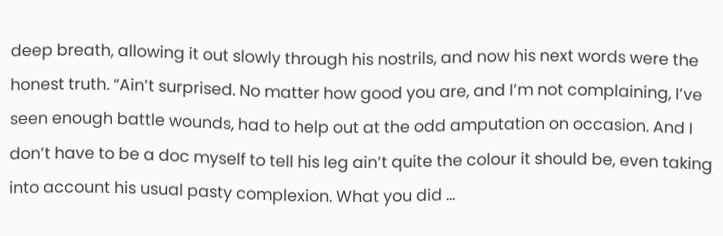deep breath, allowing it out slowly through his nostrils, and now his next words were the honest truth. “Ain’t surprised. No matter how good you are, and I’m not complaining, I’ve seen enough battle wounds, had to help out at the odd amputation on occasion. And I don’t have to be a doc myself to tell his leg ain’t quite the colour it should be, even taking into account his usual pasty complexion. What you did …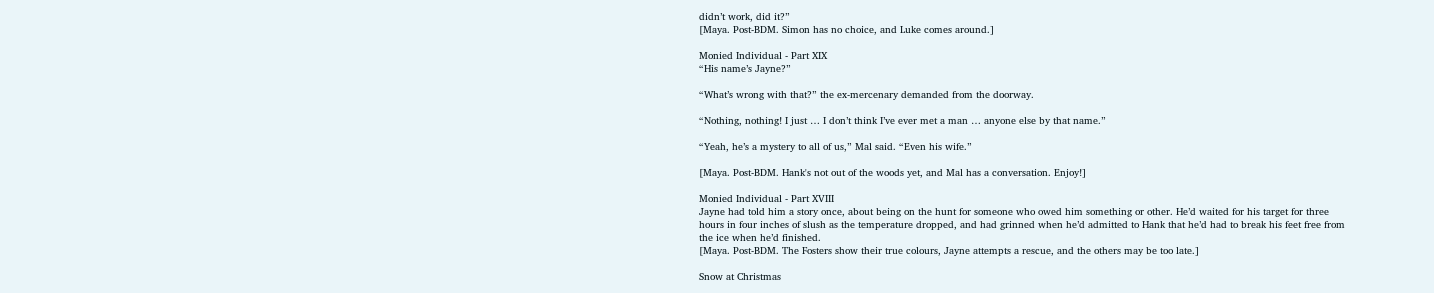didn’t work, did it?”
[Maya. Post-BDM. Simon has no choice, and Luke comes around.]

Monied Individual - Part XIX
“His name’s Jayne?”

“What’s wrong with that?” the ex-mercenary demanded from the doorway.

“Nothing, nothing! I just … I don’t think I’ve ever met a man … anyone else by that name.”

“Yeah, he’s a mystery to all of us,” Mal said. “Even his wife.”

[Maya. Post-BDM. Hank's not out of the woods yet, and Mal has a conversation. Enjoy!]

Monied Individual - Part XVIII
Jayne had told him a story once, about being on the hunt for someone who owed him something or other. He’d waited for his target for three hours in four inches of slush as the temperature dropped, and had grinned when he’d admitted to Hank that he’d had to break his feet free from the ice when he’d finished.
[Maya. Post-BDM. The Fosters show their true colours, Jayne attempts a rescue, and the others may be too late.]

Snow at Christmas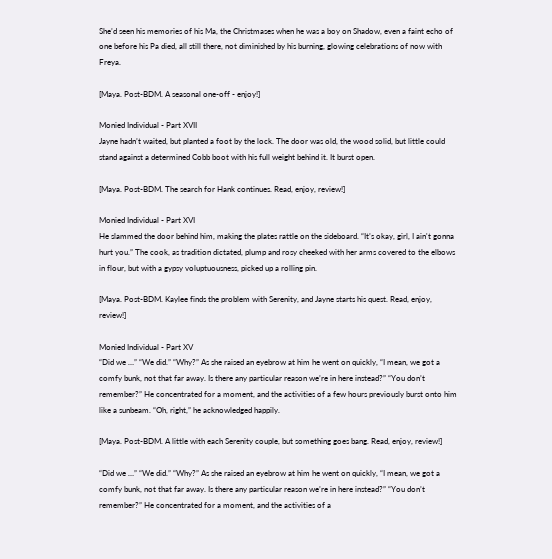She’d seen his memories of his Ma, the Christmases when he was a boy on Shadow, even a faint echo of one before his Pa died, all still there, not diminished by his burning, glowing celebrations of now with Freya.

[Maya. Post-BDM. A seasonal one-off - enjoy!]

Monied Individual - Part XVII
Jayne hadn’t waited, but planted a foot by the lock. The door was old, the wood solid, but little could stand against a determined Cobb boot with his full weight behind it. It burst open.

[Maya. Post-BDM. The search for Hank continues. Read, enjoy, review!]

Monied Individual - Part XVI
He slammed the door behind him, making the plates rattle on the sideboard. “It’s okay, girl, I ain't gonna hurt you.” The cook, as tradition dictated, plump and rosy cheeked with her arms covered to the elbows in flour, but with a gypsy voluptuousness, picked up a rolling pin.

[Maya. Post-BDM. Kaylee finds the problem with Serenity, and Jayne starts his quest. Read, enjoy, review!]

Monied Individual - Part XV
“Did we …” “We did.” “Why?” As she raised an eyebrow at him he went on quickly, “I mean, we got a comfy bunk, not that far away. Is there any particular reason we’re in here instead?” “You don’t remember?” He concentrated for a moment, and the activities of a few hours previously burst onto him like a sunbeam. “Oh, right,” he acknowledged happily.

[Maya. Post-BDM. A little with each Serenity couple, but something goes bang. Read, enjoy, review!]

“Did we …” “We did.” “Why?” As she raised an eyebrow at him he went on quickly, “I mean, we got a comfy bunk, not that far away. Is there any particular reason we’re in here instead?” “You don’t remember?” He concentrated for a moment, and the activities of a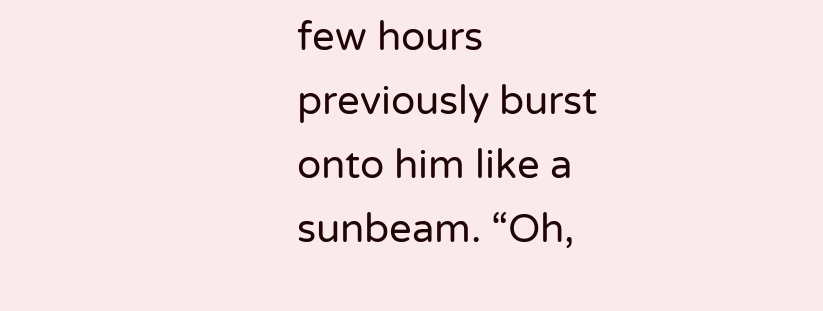few hours previously burst onto him like a sunbeam. “Oh,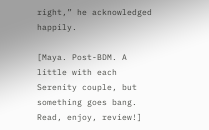right,” he acknowledged happily.

[Maya. Post-BDM. A little with each Serenity couple, but something goes bang. Read, enjoy, review!]